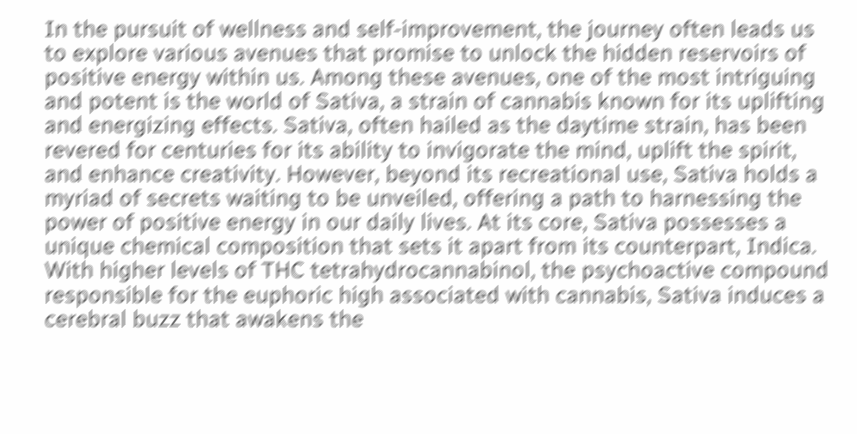In the pursuit of wellness and self-improvement, the journey often leads us to explore various avenues that promise to unlock the hidden reservoirs of positive energy within us. Among these avenues, one of the most intriguing and potent is the world of Sativa, a strain of cannabis known for its uplifting and energizing effects. Sativa, often hailed as the daytime strain, has been revered for centuries for its ability to invigorate the mind, uplift the spirit, and enhance creativity. However, beyond its recreational use, Sativa holds a myriad of secrets waiting to be unveiled, offering a path to harnessing the power of positive energy in our daily lives. At its core, Sativa possesses a unique chemical composition that sets it apart from its counterpart, Indica. With higher levels of THC tetrahydrocannabinol, the psychoactive compound responsible for the euphoric high associated with cannabis, Sativa induces a cerebral buzz that awakens the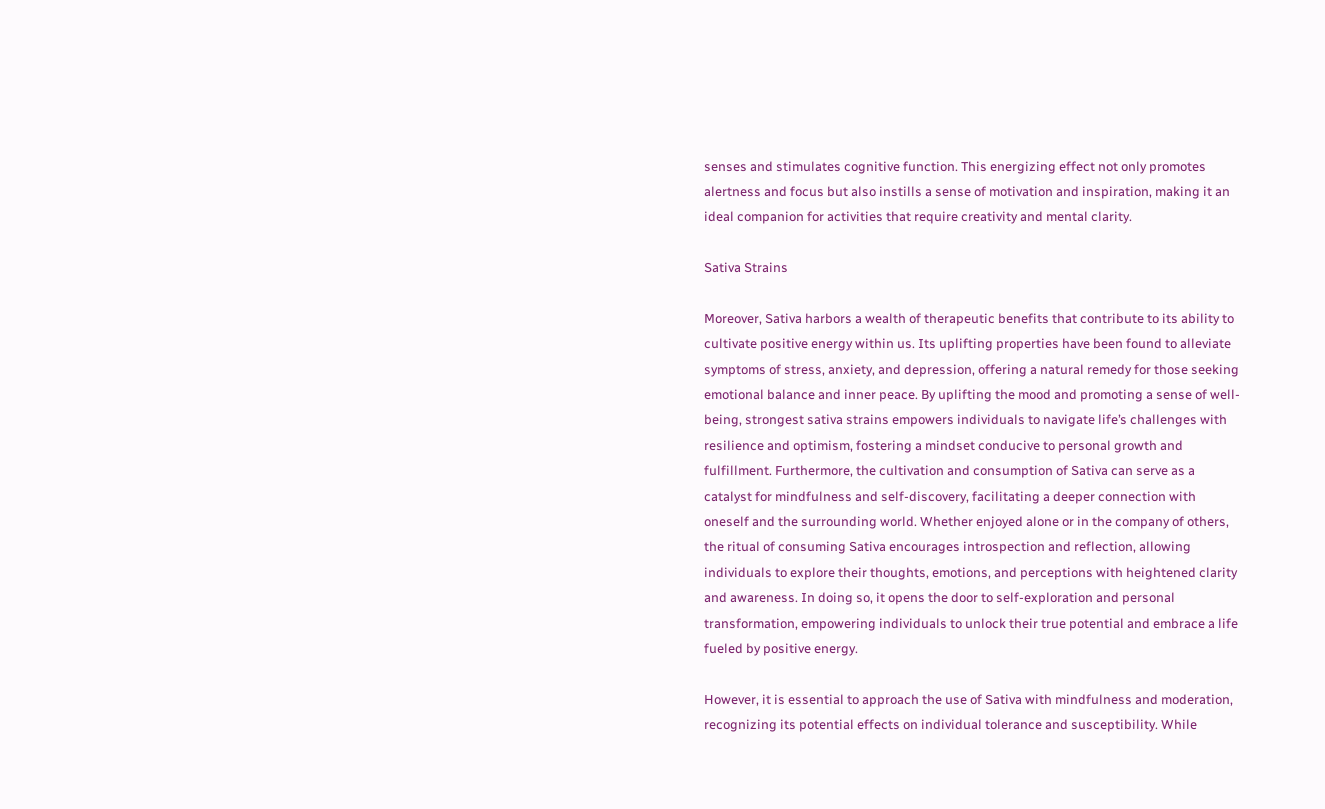senses and stimulates cognitive function. This energizing effect not only promotes alertness and focus but also instills a sense of motivation and inspiration, making it an ideal companion for activities that require creativity and mental clarity.

Sativa Strains

Moreover, Sativa harbors a wealth of therapeutic benefits that contribute to its ability to cultivate positive energy within us. Its uplifting properties have been found to alleviate symptoms of stress, anxiety, and depression, offering a natural remedy for those seeking emotional balance and inner peace. By uplifting the mood and promoting a sense of well-being, strongest sativa strains empowers individuals to navigate life’s challenges with resilience and optimism, fostering a mindset conducive to personal growth and fulfillment. Furthermore, the cultivation and consumption of Sativa can serve as a catalyst for mindfulness and self-discovery, facilitating a deeper connection with oneself and the surrounding world. Whether enjoyed alone or in the company of others, the ritual of consuming Sativa encourages introspection and reflection, allowing individuals to explore their thoughts, emotions, and perceptions with heightened clarity and awareness. In doing so, it opens the door to self-exploration and personal transformation, empowering individuals to unlock their true potential and embrace a life fueled by positive energy.

However, it is essential to approach the use of Sativa with mindfulness and moderation, recognizing its potential effects on individual tolerance and susceptibility. While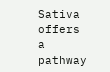Sativa offers a pathway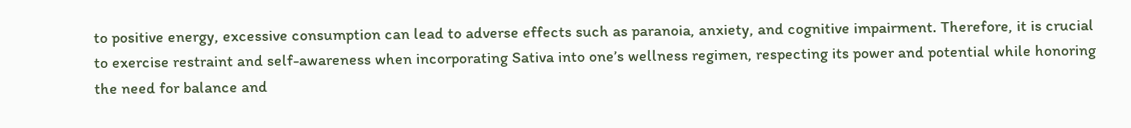to positive energy, excessive consumption can lead to adverse effects such as paranoia, anxiety, and cognitive impairment. Therefore, it is crucial to exercise restraint and self-awareness when incorporating Sativa into one’s wellness regimen, respecting its power and potential while honoring the need for balance and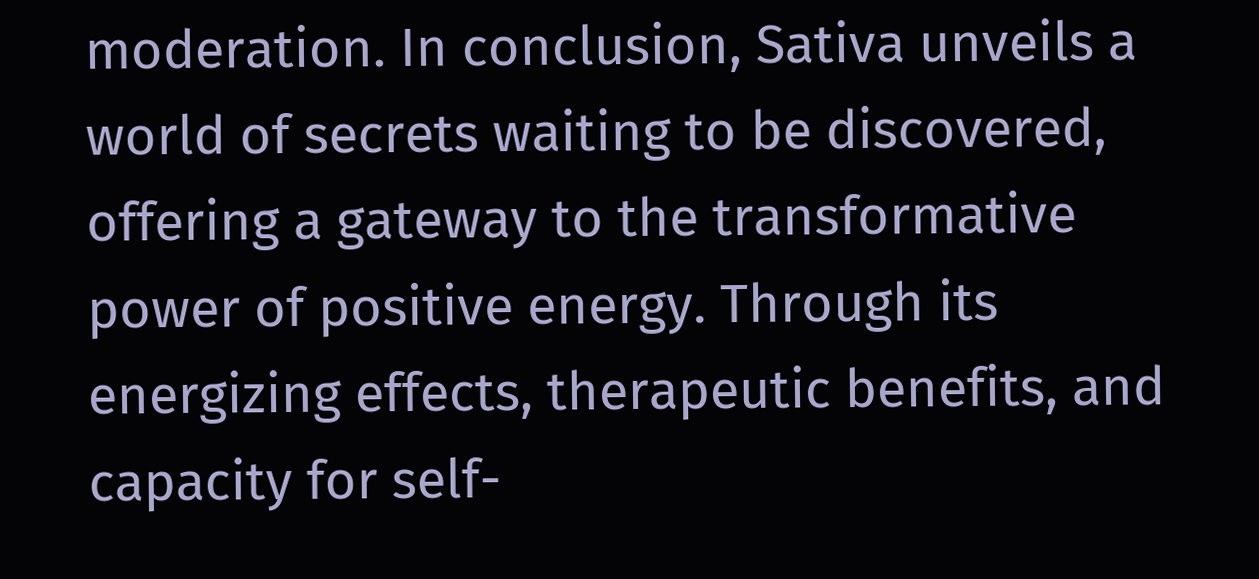moderation. In conclusion, Sativa unveils a world of secrets waiting to be discovered, offering a gateway to the transformative power of positive energy. Through its energizing effects, therapeutic benefits, and capacity for self-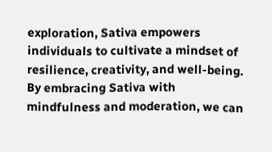exploration, Sativa empowers individuals to cultivate a mindset of resilience, creativity, and well-being. By embracing Sativa with mindfulness and moderation, we can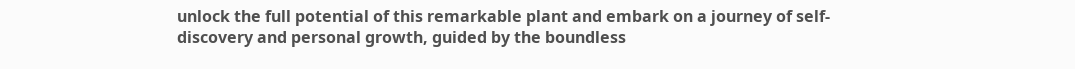unlock the full potential of this remarkable plant and embark on a journey of self-discovery and personal growth, guided by the boundless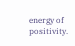energy of positivity.